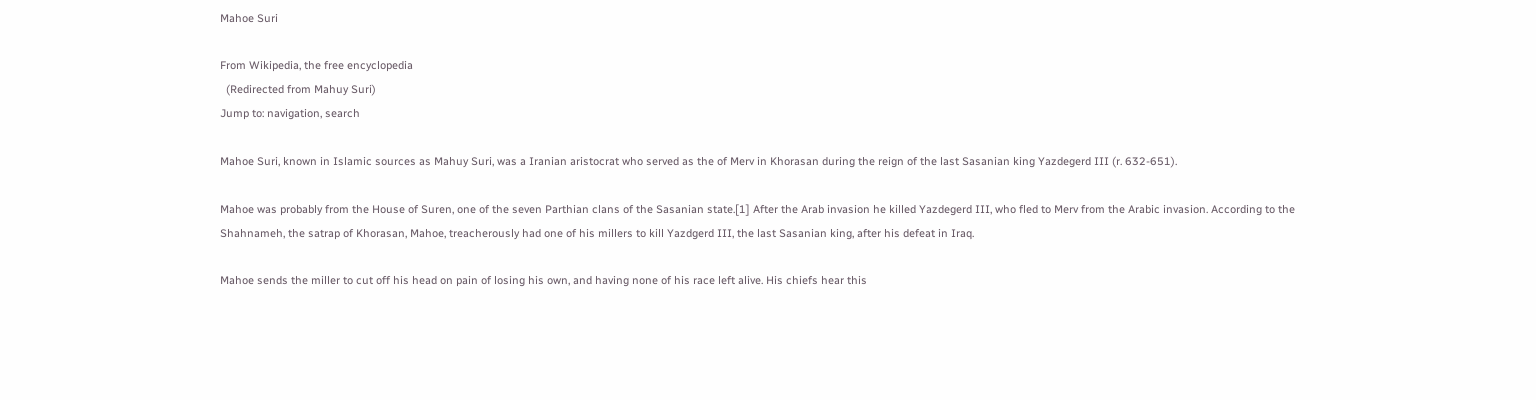Mahoe Suri

From Wikipedia, the free encyclopedia
  (Redirected from Mahuy Suri)
Jump to: navigation, search

Mahoe Suri, known in Islamic sources as Mahuy Suri, was a Iranian aristocrat who served as the of Merv in Khorasan during the reign of the last Sasanian king Yazdegerd III (r. 632-651).

Mahoe was probably from the House of Suren, one of the seven Parthian clans of the Sasanian state.[1] After the Arab invasion he killed Yazdegerd III, who fled to Merv from the Arabic invasion. According to the Shahnameh, the satrap of Khorasan, Mahoe, treacherously had one of his millers to kill Yazdgerd III, the last Sasanian king, after his defeat in Iraq.

Mahoe sends the miller to cut off his head on pain of losing his own, and having none of his race left alive. His chiefs hear this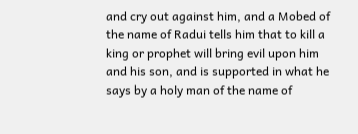and cry out against him, and a Mobed of the name of Radui tells him that to kill a king or prophet will bring evil upon him and his son, and is supported in what he says by a holy man of the name of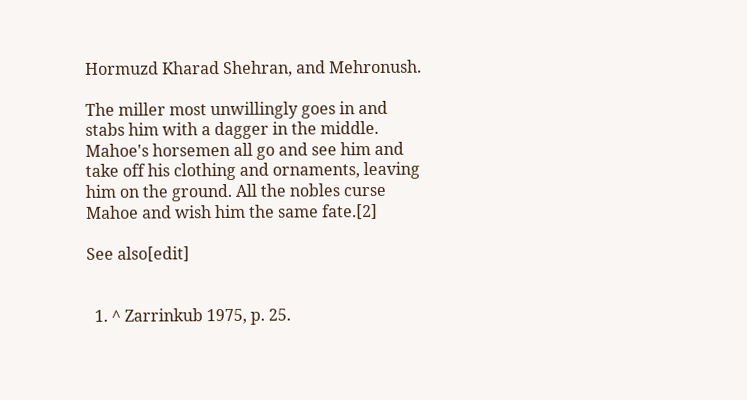Hormuzd Kharad Shehran, and Mehronush.

The miller most unwillingly goes in and stabs him with a dagger in the middle. Mahoe's horsemen all go and see him and take off his clothing and ornaments, leaving him on the ground. All the nobles curse Mahoe and wish him the same fate.[2]

See also[edit]


  1. ^ Zarrinkub 1975, p. 25.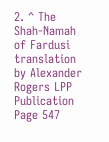2. ^ The Shah-Namah of Fardusi translation by Alexander Rogers LPP Publication Page 547